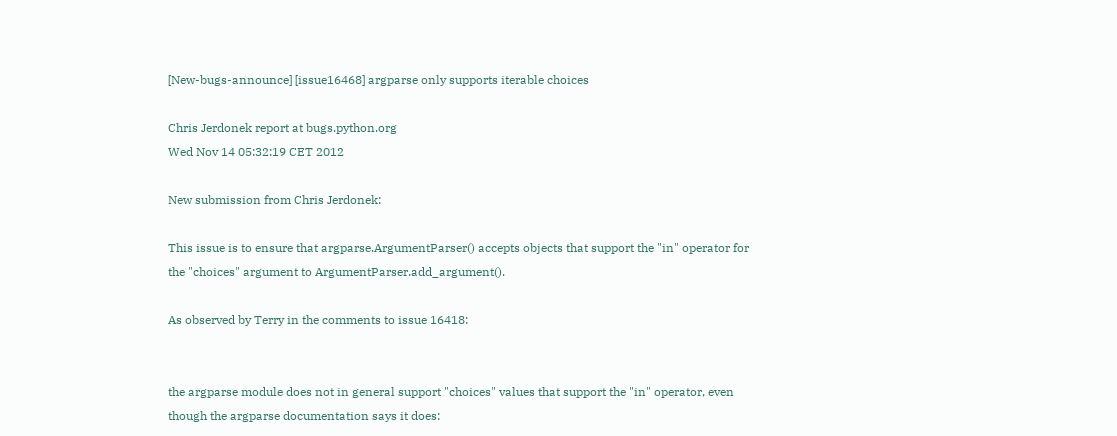[New-bugs-announce] [issue16468] argparse only supports iterable choices

Chris Jerdonek report at bugs.python.org
Wed Nov 14 05:32:19 CET 2012

New submission from Chris Jerdonek:

This issue is to ensure that argparse.ArgumentParser() accepts objects that support the "in" operator for the "choices" argument to ArgumentParser.add_argument().

As observed by Terry in the comments to issue 16418:


the argparse module does not in general support "choices" values that support the "in" operator, even though the argparse documentation says it does: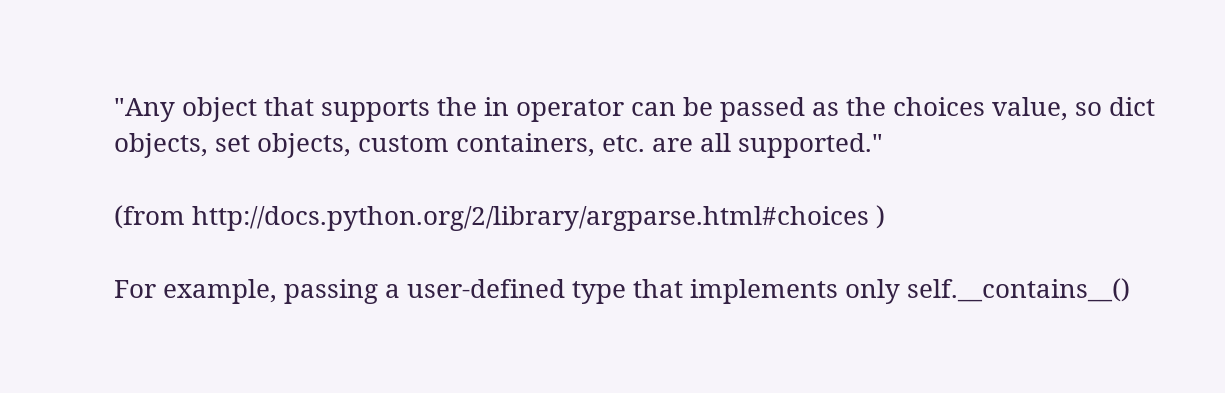"Any object that supports the in operator can be passed as the choices value, so dict objects, set objects, custom containers, etc. are all supported."

(from http://docs.python.org/2/library/argparse.html#choices )

For example, passing a user-defined type that implements only self.__contains__()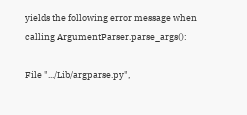yields the following error message when calling ArgumentParser.parse_args():

File ".../Lib/argparse.py",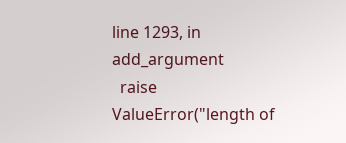line 1293, in add_argument
  raise ValueError("length of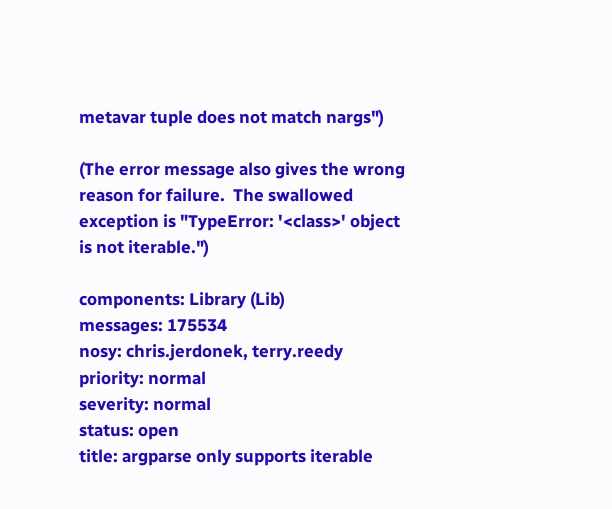metavar tuple does not match nargs")

(The error message also gives the wrong reason for failure.  The swallowed exception is "TypeError: '<class>' object is not iterable.")

components: Library (Lib)
messages: 175534
nosy: chris.jerdonek, terry.reedy
priority: normal
severity: normal
status: open
title: argparse only supports iterable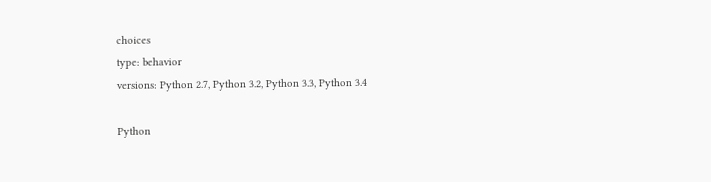choices
type: behavior
versions: Python 2.7, Python 3.2, Python 3.3, Python 3.4

Python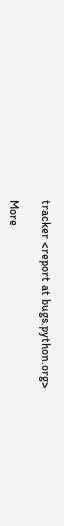tracker <report at bugs.python.org>

More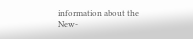information about the New-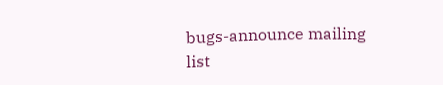bugs-announce mailing list